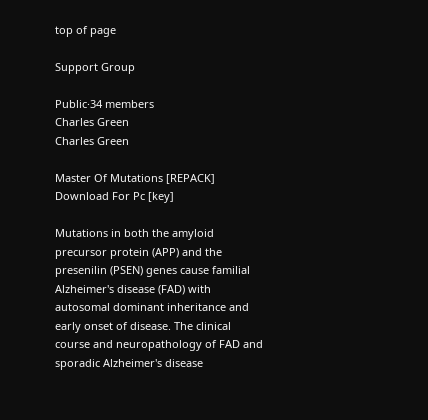top of page

Support Group

Public·34 members
Charles Green
Charles Green

Master Of Mutations [REPACK] Download For Pc [key]

Mutations in both the amyloid precursor protein (APP) and the presenilin (PSEN) genes cause familial Alzheimer's disease (FAD) with autosomal dominant inheritance and early onset of disease. The clinical course and neuropathology of FAD and sporadic Alzheimer's disease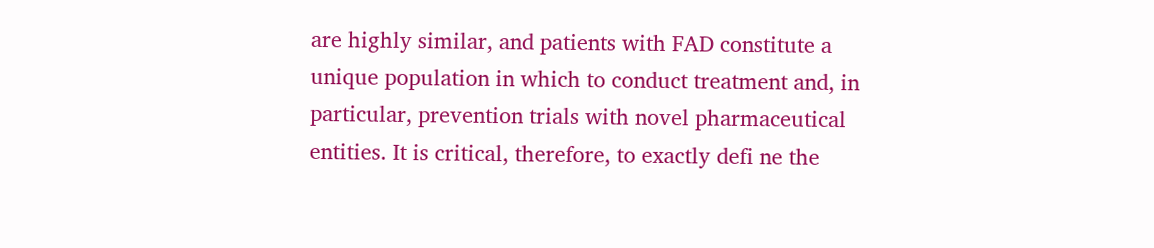are highly similar, and patients with FAD constitute a unique population in which to conduct treatment and, in particular, prevention trials with novel pharmaceutical entities. It is critical, therefore, to exactly defi ne the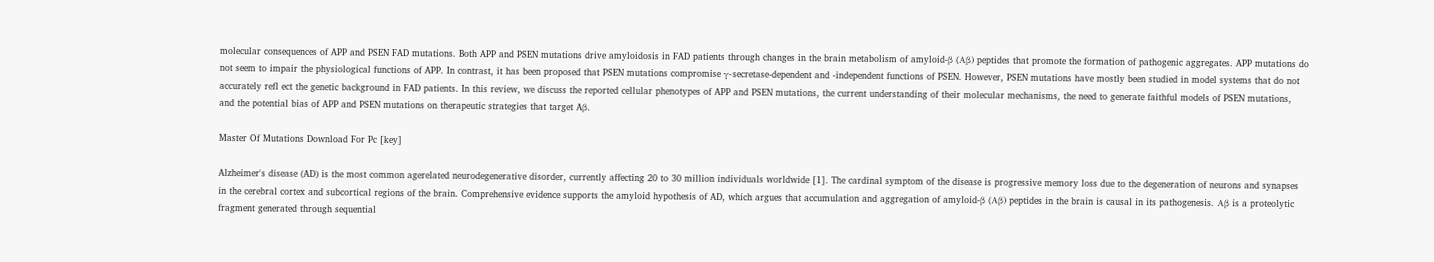molecular consequences of APP and PSEN FAD mutations. Both APP and PSEN mutations drive amyloidosis in FAD patients through changes in the brain metabolism of amyloid-β (Aβ) peptides that promote the formation of pathogenic aggregates. APP mutations do not seem to impair the physiological functions of APP. In contrast, it has been proposed that PSEN mutations compromise γ-secretase-dependent and -independent functions of PSEN. However, PSEN mutations have mostly been studied in model systems that do not accurately refl ect the genetic background in FAD patients. In this review, we discuss the reported cellular phenotypes of APP and PSEN mutations, the current understanding of their molecular mechanisms, the need to generate faithful models of PSEN mutations, and the potential bias of APP and PSEN mutations on therapeutic strategies that target Aβ.

Master Of Mutations Download For Pc [key]

Alzheimer's disease (AD) is the most common agerelated neurodegenerative disorder, currently affecting 20 to 30 million individuals worldwide [1]. The cardinal symptom of the disease is progressive memory loss due to the degeneration of neurons and synapses in the cerebral cortex and subcortical regions of the brain. Comprehensive evidence supports the amyloid hypothesis of AD, which argues that accumulation and aggregation of amyloid-β (Aβ) peptides in the brain is causal in its pathogenesis. Aβ is a proteolytic fragment generated through sequential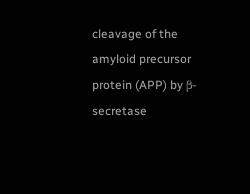cleavage of the amyloid precursor protein (APP) by β-secretase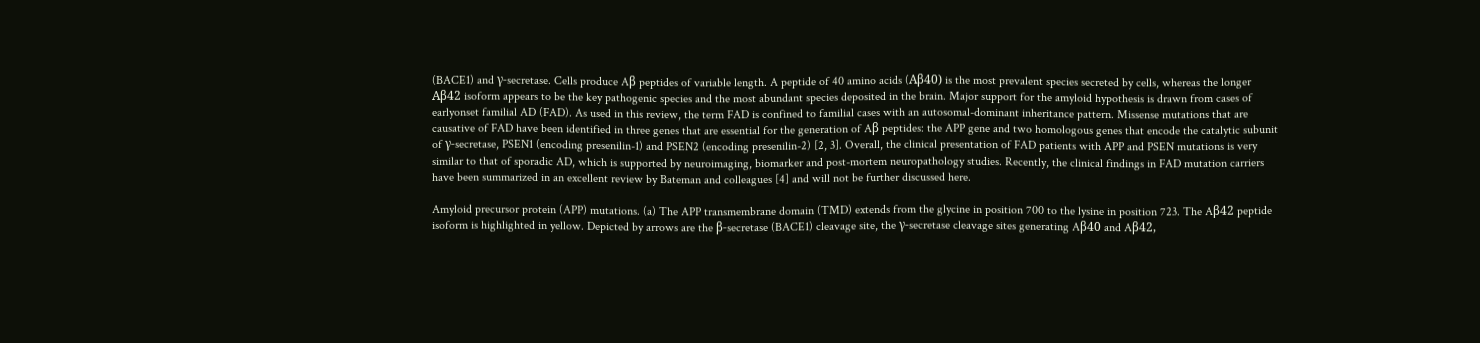(BACE1) and γ-secretase. Cells produce Aβ peptides of variable length. A peptide of 40 amino acids (Aβ40) is the most prevalent species secreted by cells, whereas the longer Aβ42 isoform appears to be the key pathogenic species and the most abundant species deposited in the brain. Major support for the amyloid hypothesis is drawn from cases of earlyonset familial AD (FAD). As used in this review, the term FAD is confined to familial cases with an autosomal-dominant inheritance pattern. Missense mutations that are causative of FAD have been identified in three genes that are essential for the generation of Aβ peptides: the APP gene and two homologous genes that encode the catalytic subunit of γ-secretase, PSEN1 (encoding presenilin-1) and PSEN2 (encoding presenilin-2) [2, 3]. Overall, the clinical presentation of FAD patients with APP and PSEN mutations is very similar to that of sporadic AD, which is supported by neuroimaging, biomarker and post-mortem neuropathology studies. Recently, the clinical findings in FAD mutation carriers have been summarized in an excellent review by Bateman and colleagues [4] and will not be further discussed here.

Amyloid precursor protein (APP) mutations. (a) The APP transmembrane domain (TMD) extends from the glycine in position 700 to the lysine in position 723. The Aβ42 peptide isoform is highlighted in yellow. Depicted by arrows are the β-secretase (BACE1) cleavage site, the γ-secretase cleavage sites generating Aβ40 and Aβ42,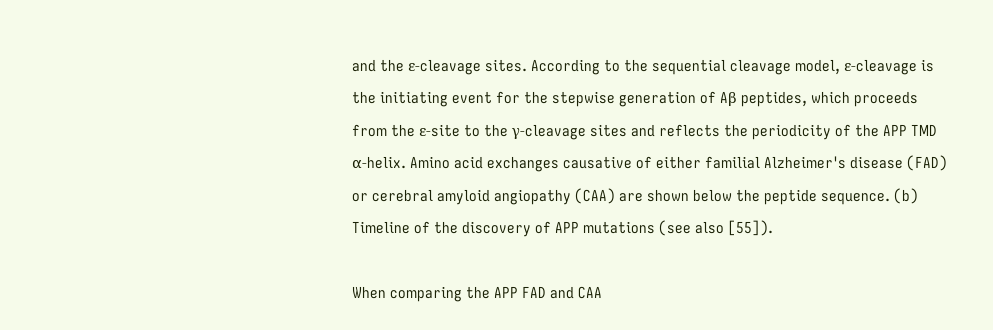and the ε-cleavage sites. According to the sequential cleavage model, ε-cleavage is the initiating event for the stepwise generation of Aβ peptides, which proceeds from the ε-site to the γ-cleavage sites and reflects the periodicity of the APP TMD α-helix. Amino acid exchanges causative of either familial Alzheimer's disease (FAD) or cerebral amyloid angiopathy (CAA) are shown below the peptide sequence. (b) Timeline of the discovery of APP mutations (see also [55]).

When comparing the APP FAD and CAA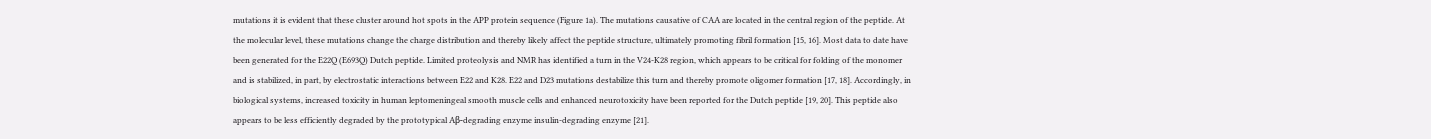mutations it is evident that these cluster around hot spots in the APP protein sequence (Figure 1a). The mutations causative of CAA are located in the central region of the peptide. At the molecular level, these mutations change the charge distribution and thereby likely affect the peptide structure, ultimately promoting fibril formation [15, 16]. Most data to date have been generated for the E22Q (E693Q) Dutch peptide. Limited proteolysis and NMR has identified a turn in the V24-K28 region, which appears to be critical for folding of the monomer and is stabilized, in part, by electrostatic interactions between E22 and K28. E22 and D23 mutations destabilize this turn and thereby promote oligomer formation [17, 18]. Accordingly, in biological systems, increased toxicity in human leptomeningeal smooth muscle cells and enhanced neurotoxicity have been reported for the Dutch peptide [19, 20]. This peptide also appears to be less efficiently degraded by the prototypical Aβ-degrading enzyme insulin-degrading enzyme [21].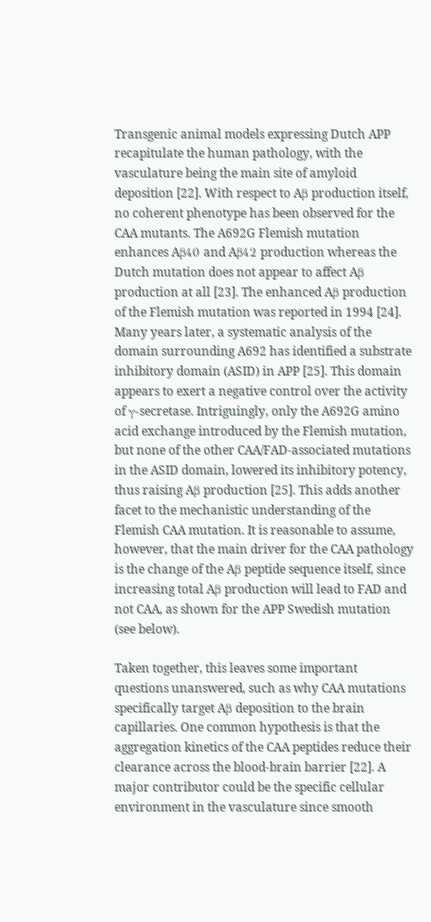Transgenic animal models expressing Dutch APP recapitulate the human pathology, with the vasculature being the main site of amyloid deposition [22]. With respect to Aβ production itself, no coherent phenotype has been observed for the CAA mutants. The A692G Flemish mutation enhances Aβ40 and Aβ42 production whereas the Dutch mutation does not appear to affect Aβ production at all [23]. The enhanced Aβ production of the Flemish mutation was reported in 1994 [24]. Many years later, a systematic analysis of the domain surrounding A692 has identified a substrate inhibitory domain (ASID) in APP [25]. This domain appears to exert a negative control over the activity of γ-secretase. Intriguingly, only the A692G amino acid exchange introduced by the Flemish mutation, but none of the other CAA/FAD-associated mutations in the ASID domain, lowered its inhibitory potency, thus raising Aβ production [25]. This adds another facet to the mechanistic understanding of the Flemish CAA mutation. It is reasonable to assume, however, that the main driver for the CAA pathology is the change of the Aβ peptide sequence itself, since increasing total Aβ production will lead to FAD and not CAA, as shown for the APP Swedish mutation (see below).

Taken together, this leaves some important questions unanswered, such as why CAA mutations specifically target Aβ deposition to the brain capillaries. One common hypothesis is that the aggregation kinetics of the CAA peptides reduce their clearance across the blood-brain barrier [22]. A major contributor could be the specific cellular environment in the vasculature since smooth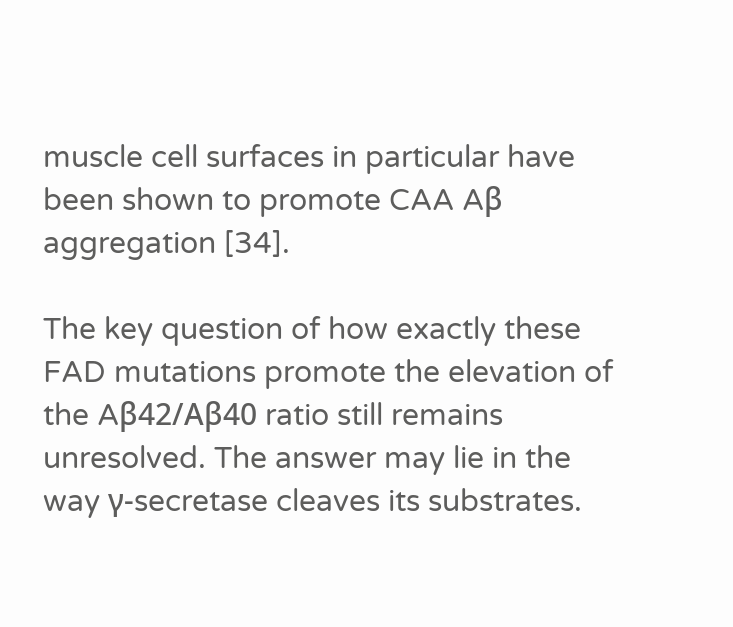muscle cell surfaces in particular have been shown to promote CAA Aβ aggregation [34].

The key question of how exactly these FAD mutations promote the elevation of the Aβ42/Aβ40 ratio still remains unresolved. The answer may lie in the way γ-secretase cleaves its substrates.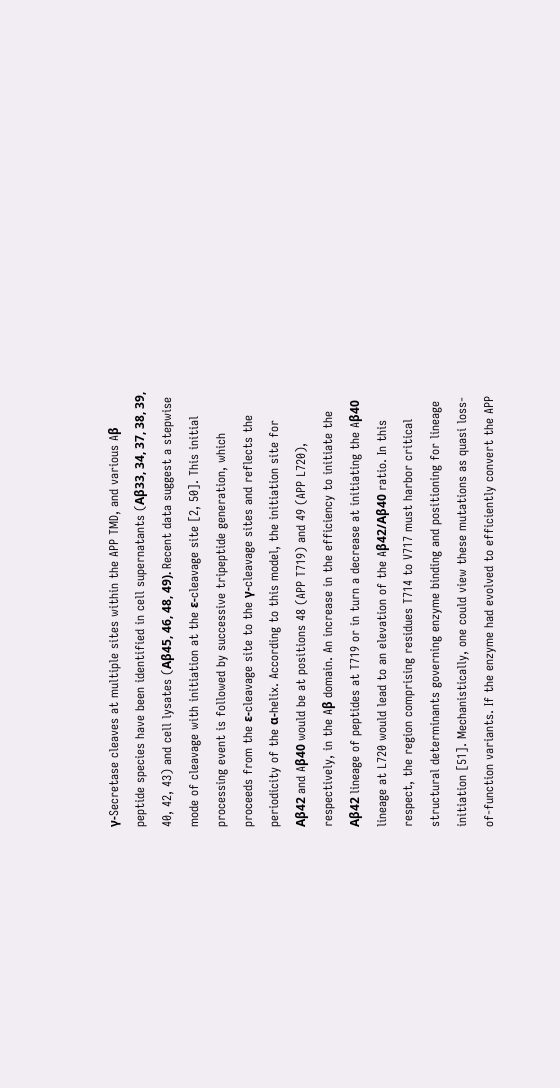γ-Secretase cleaves at multiple sites within the APP TMD, and various Aβ peptide species have been identified in cell supernatants (Aβ33, 34, 37, 38, 39, 40, 42, 43) and cell lysates (Aβ45, 46, 48, 49). Recent data suggest a stepwise mode of cleavage with initiation at the ε-cleavage site [2, 50]. This initial processing event is followed by successive tripeptide generation, which proceeds from the ε-cleavage site to the γ-cleavage sites and reflects the periodicity of the α-helix. According to this model, the initiation site for Aβ42 and Aβ40 would be at positions 48 (APP T719) and 49 (APP L720), respectively, in the Aβ domain. An increase in the efficiency to initiate the Aβ42 lineage of peptides at T719 or in turn a decrease at initiating the Aβ40 lineage at L720 would lead to an elevation of the Aβ42/Aβ40 ratio. In this respect, the region comprising residues T714 to V717 must harbor critical structural determinants governing enzyme binding and positioning for lineage initiation [51]. Mechanistically, one could view these mutations as quasi loss-of-function variants. If the enzyme had evolved to efficiently convert the APP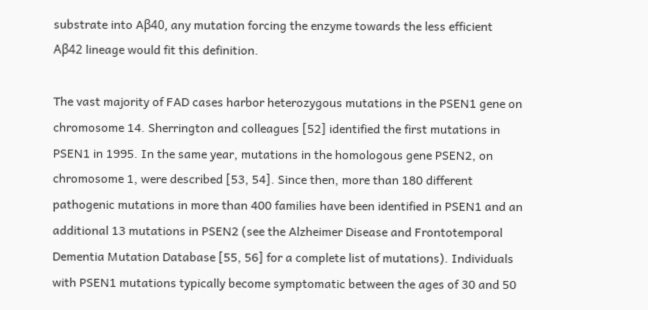substrate into Aβ40, any mutation forcing the enzyme towards the less efficient Aβ42 lineage would fit this definition.

The vast majority of FAD cases harbor heterozygous mutations in the PSEN1 gene on chromosome 14. Sherrington and colleagues [52] identified the first mutations in PSEN1 in 1995. In the same year, mutations in the homologous gene PSEN2, on chromosome 1, were described [53, 54]. Since then, more than 180 different pathogenic mutations in more than 400 families have been identified in PSEN1 and an additional 13 mutations in PSEN2 (see the Alzheimer Disease and Frontotemporal Dementia Mutation Database [55, 56] for a complete list of mutations). Individuals with PSEN1 mutations typically become symptomatic between the ages of 30 and 50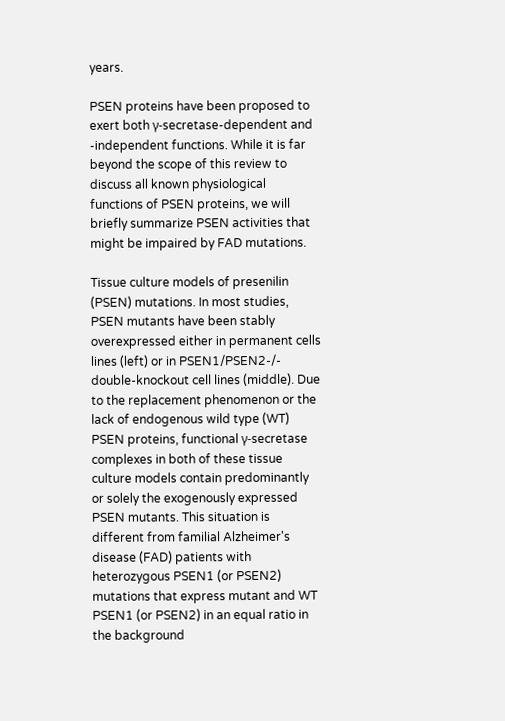years.

PSEN proteins have been proposed to exert both γ-secretase-dependent and -independent functions. While it is far beyond the scope of this review to discuss all known physiological functions of PSEN proteins, we will briefly summarize PSEN activities that might be impaired by FAD mutations.

Tissue culture models of presenilin (PSEN) mutations. In most studies, PSEN mutants have been stably overexpressed either in permanent cells lines (left) or in PSEN1/PSEN2-/- double-knockout cell lines (middle). Due to the replacement phenomenon or the lack of endogenous wild type (WT) PSEN proteins, functional γ-secretase complexes in both of these tissue culture models contain predominantly or solely the exogenously expressed PSEN mutants. This situation is different from familial Alzheimer's disease (FAD) patients with heterozygous PSEN1 (or PSEN2) mutations that express mutant and WT PSEN1 (or PSEN2) in an equal ratio in the background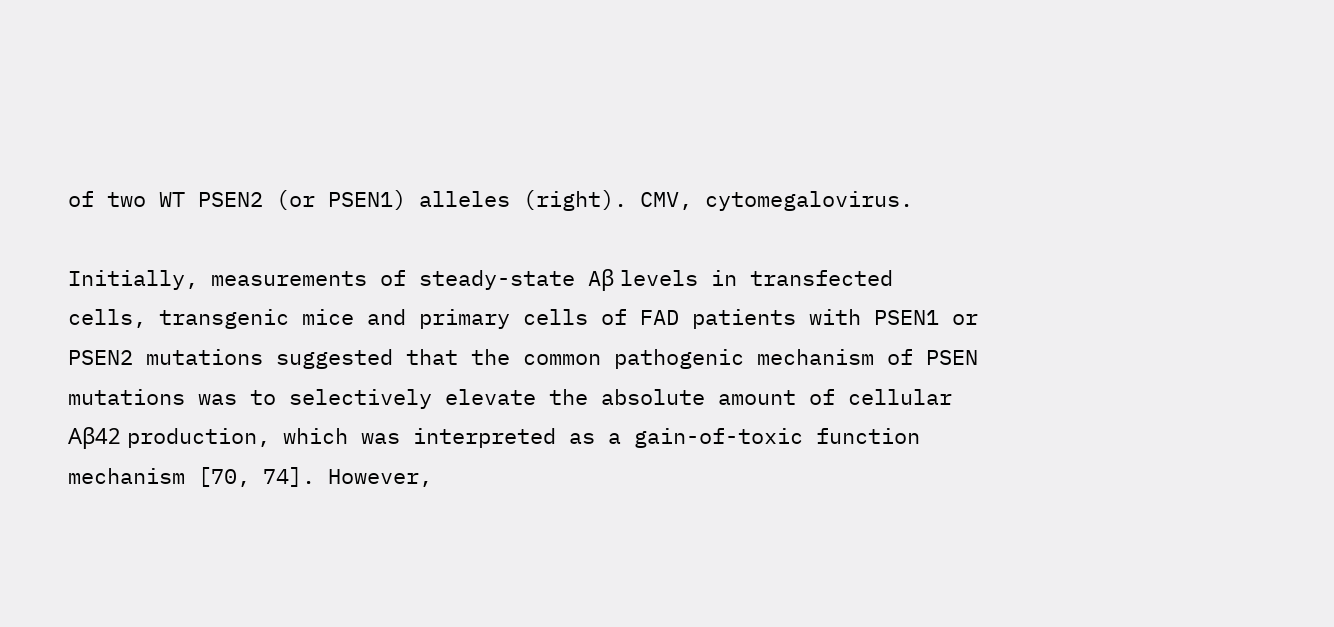of two WT PSEN2 (or PSEN1) alleles (right). CMV, cytomegalovirus.

Initially, measurements of steady-state Aβ levels in transfected cells, transgenic mice and primary cells of FAD patients with PSEN1 or PSEN2 mutations suggested that the common pathogenic mechanism of PSEN mutations was to selectively elevate the absolute amount of cellular Aβ42 production, which was interpreted as a gain-of-toxic function mechanism [70, 74]. However,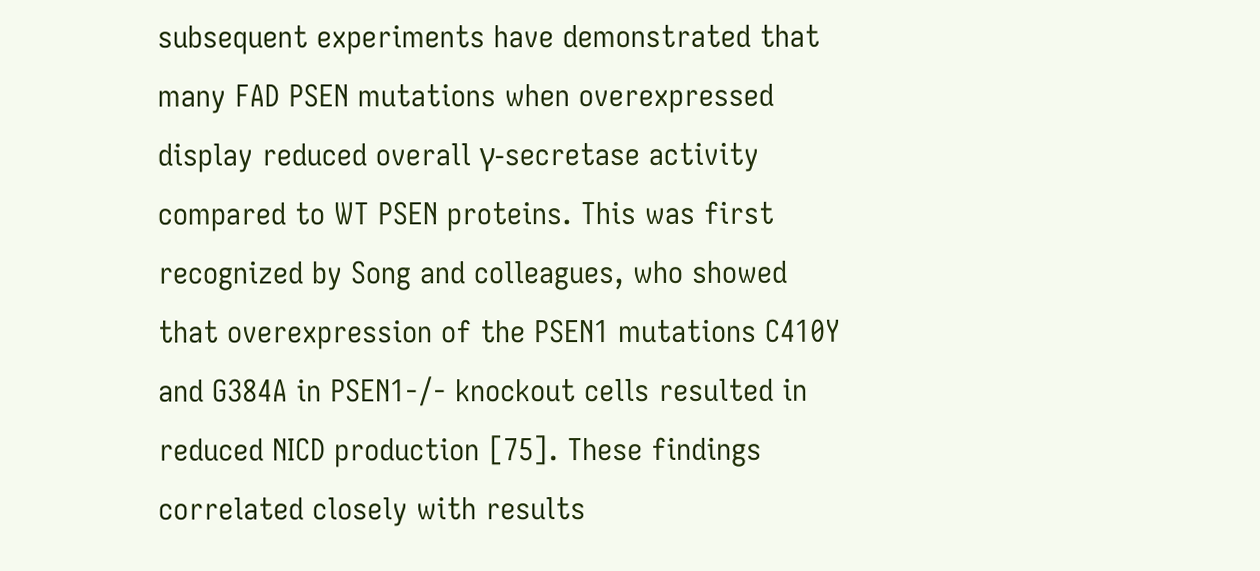subsequent experiments have demonstrated that many FAD PSEN mutations when overexpressed display reduced overall γ-secretase activity compared to WT PSEN proteins. This was first recognized by Song and colleagues, who showed that overexpression of the PSEN1 mutations C410Y and G384A in PSEN1-/- knockout cells resulted in reduced NICD production [75]. These findings correlated closely with results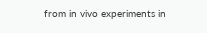from in vivo experiments in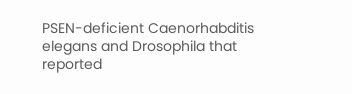PSEN-deficient Caenorhabditis elegans and Drosophila that reported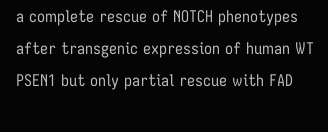a complete rescue of NOTCH phenotypes after transgenic expression of human WT PSEN1 but only partial rescue with FAD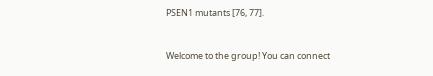PSEN1 mutants [76, 77].


Welcome to the group! You can connect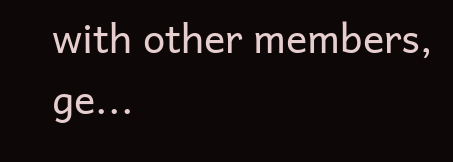with other members, ge...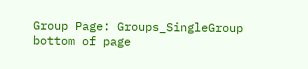Group Page: Groups_SingleGroup
bottom of page